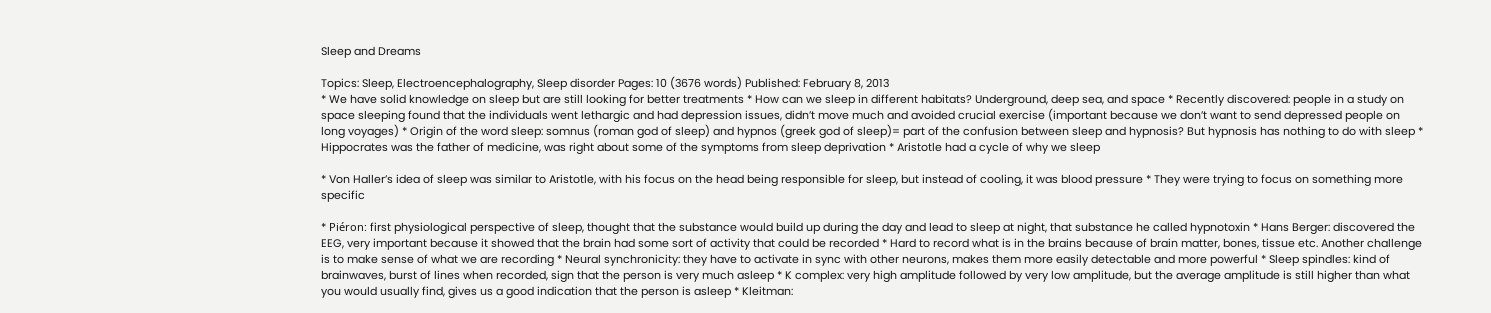Sleep and Dreams

Topics: Sleep, Electroencephalography, Sleep disorder Pages: 10 (3676 words) Published: February 8, 2013
* We have solid knowledge on sleep but are still looking for better treatments * How can we sleep in different habitats? Underground, deep sea, and space * Recently discovered: people in a study on space sleeping found that the individuals went lethargic and had depression issues, didn’t move much and avoided crucial exercise (important because we don’t want to send depressed people on long voyages) * Origin of the word sleep: somnus (roman god of sleep) and hypnos (greek god of sleep)= part of the confusion between sleep and hypnosis? But hypnosis has nothing to do with sleep * Hippocrates was the father of medicine, was right about some of the symptoms from sleep deprivation * Aristotle had a cycle of why we sleep

* Von Haller’s idea of sleep was similar to Aristotle, with his focus on the head being responsible for sleep, but instead of cooling, it was blood pressure * They were trying to focus on something more specific

* Piéron: first physiological perspective of sleep, thought that the substance would build up during the day and lead to sleep at night, that substance he called hypnotoxin * Hans Berger: discovered the EEG, very important because it showed that the brain had some sort of activity that could be recorded * Hard to record what is in the brains because of brain matter, bones, tissue etc. Another challenge is to make sense of what we are recording * Neural synchronicity: they have to activate in sync with other neurons, makes them more easily detectable and more powerful * Sleep spindles: kind of brainwaves, burst of lines when recorded, sign that the person is very much asleep * K complex: very high amplitude followed by very low amplitude, but the average amplitude is still higher than what you would usually find, gives us a good indication that the person is asleep * Kleitman: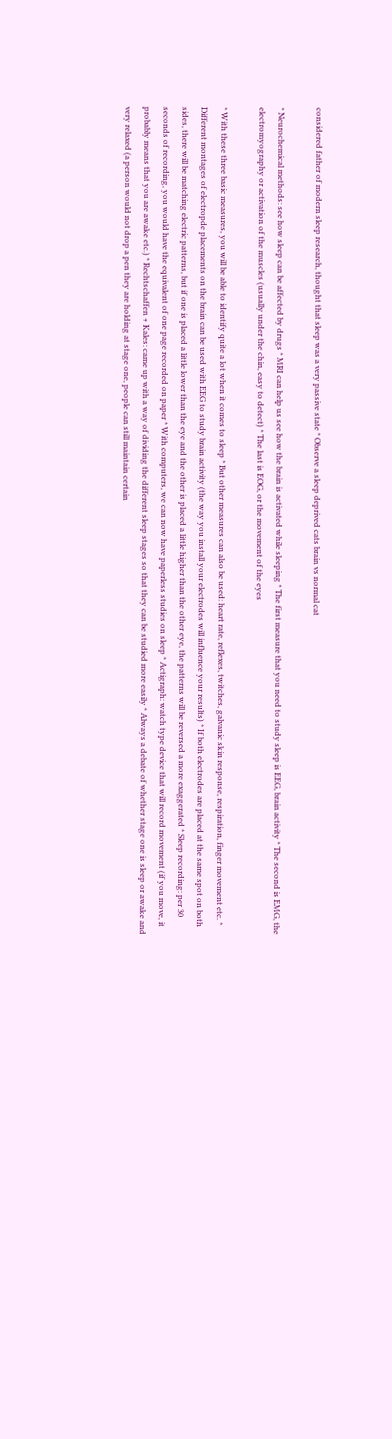considered father of modern sleep research, thought that sleep was a very passive state * Observe a sleep deprived cats brain vs normal cat

* Neurochemical methods: see how sleep can be affected by drugs * MRI can help us see how the brain is activated while sleeping * The first measure that you need to study sleep is EEG, brain activity * The second is EMG, the electromyography or activation of the muscles (usually under the chin, easy to detect) * The last is EOG, or the movement of the eyes

* With these three basic measures, you will be able to identify quite a lot when it comes to sleep * But other measures can also be used: heart rate, reflexes, twitches, galvanic skin response, respiration, finger movement etc. * Different montages of electropde placements on the brain can be used with EEG to study brain activity (the way you install your electrodes will influence your results) * If both electrodes are placed at the same spot on both sides, there will be matching electric patterns, but if one is placed a little lower than the eye and the other is placed a little higher than the other eye, the patterns will be reversed a more exaggerated * Sleep recording: per 30 seconds of recording, you would have the equivalent of one page recorded on paper * With computers, we can now have paperless studies on sleep * Actigraph: watch type device that will record movement (if you move, it probably means that you are awake etc.) * Rechtschaffen + Kales: came up with a way of dividing the different sleep stages so that they can be studied more easily * Always a debate of whether stage one is sleep or awake and very relaxed (a person would not drop a pen they are holding at stage one, people can still maintain certain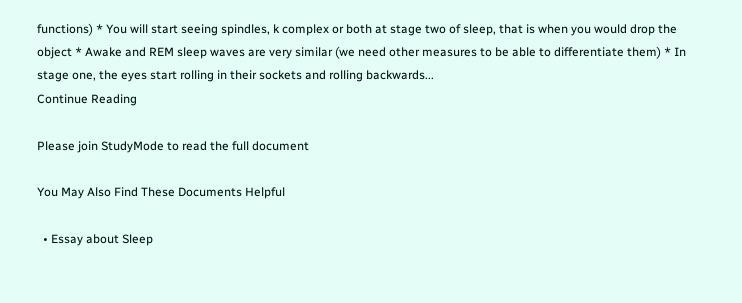functions) * You will start seeing spindles, k complex or both at stage two of sleep, that is when you would drop the object * Awake and REM sleep waves are very similar (we need other measures to be able to differentiate them) * In stage one, the eyes start rolling in their sockets and rolling backwards...
Continue Reading

Please join StudyMode to read the full document

You May Also Find These Documents Helpful

  • Essay about Sleep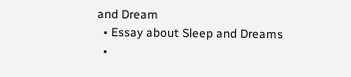and Dream
  • Essay about Sleep and Dreams
  •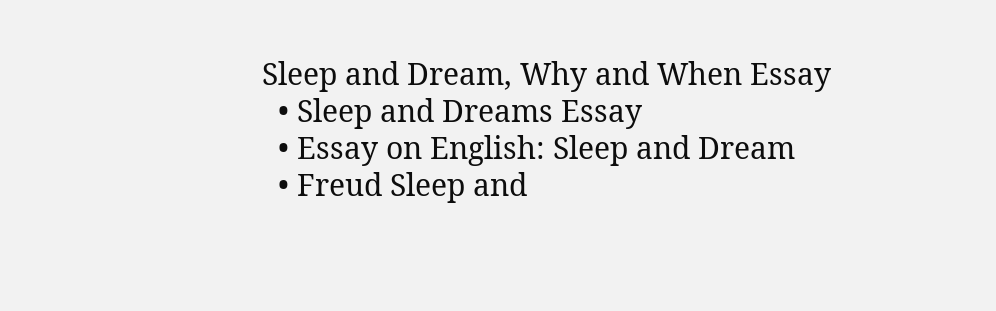Sleep and Dream, Why and When Essay
  • Sleep and Dreams Essay
  • Essay on English: Sleep and Dream
  • Freud Sleep and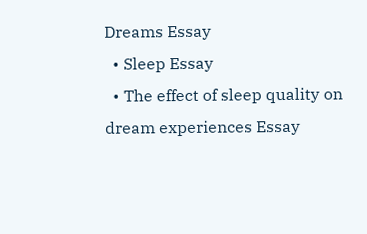Dreams Essay
  • Sleep Essay
  • The effect of sleep quality on dream experiences Essay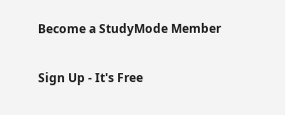Become a StudyMode Member

Sign Up - It's Free